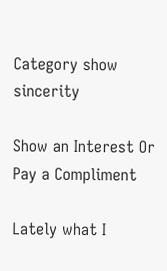Category show sincerity

Show an Interest Or Pay a Compliment

Lately what I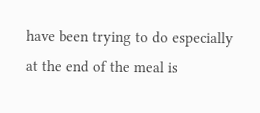have been trying to do especially at the end of the meal is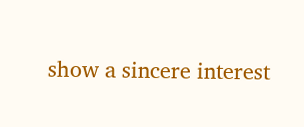show a sincere interest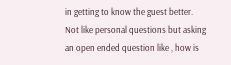in getting to know the guest better. Not like personal questions but asking an open ended question like , how is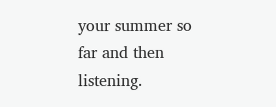your summer so far and then listening.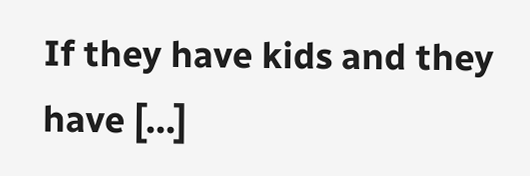If they have kids and they have […]